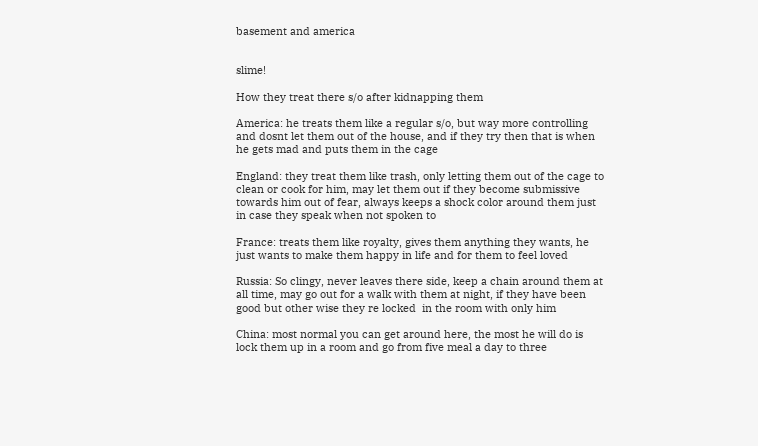basement and america


slime!

How they treat there s/o after kidnapping them

America: he treats them like a regular s/o, but way more controlling and dosnt let them out of the house, and if they try then that is when he gets mad and puts them in the cage

England: they treat them like trash, only letting them out of the cage to clean or cook for him, may let them out if they become submissive towards him out of fear, always keeps a shock color around them just in case they speak when not spoken to

France: treats them like royalty, gives them anything they wants, he just wants to make them happy in life and for them to feel loved

Russia: So clingy, never leaves there side, keep a chain around them at all time, may go out for a walk with them at night, if they have been good but other wise they re locked  in the room with only him

China: most normal you can get around here, the most he will do is lock them up in a room and go from five meal a day to three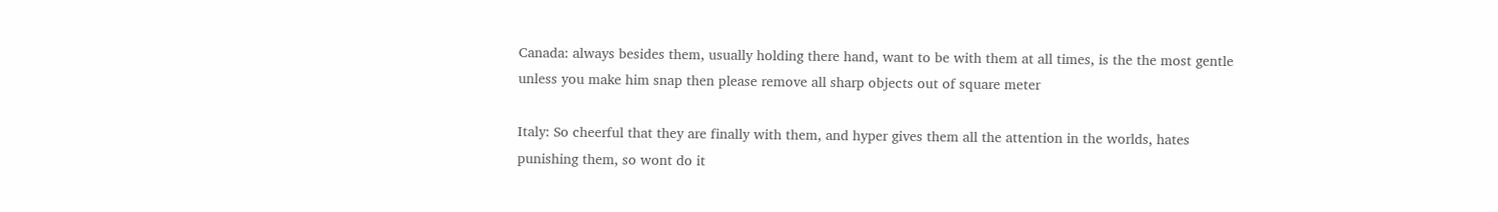Canada: always besides them, usually holding there hand, want to be with them at all times, is the the most gentle unless you make him snap then please remove all sharp objects out of square meter

Italy: So cheerful that they are finally with them, and hyper gives them all the attention in the worlds, hates punishing them, so wont do it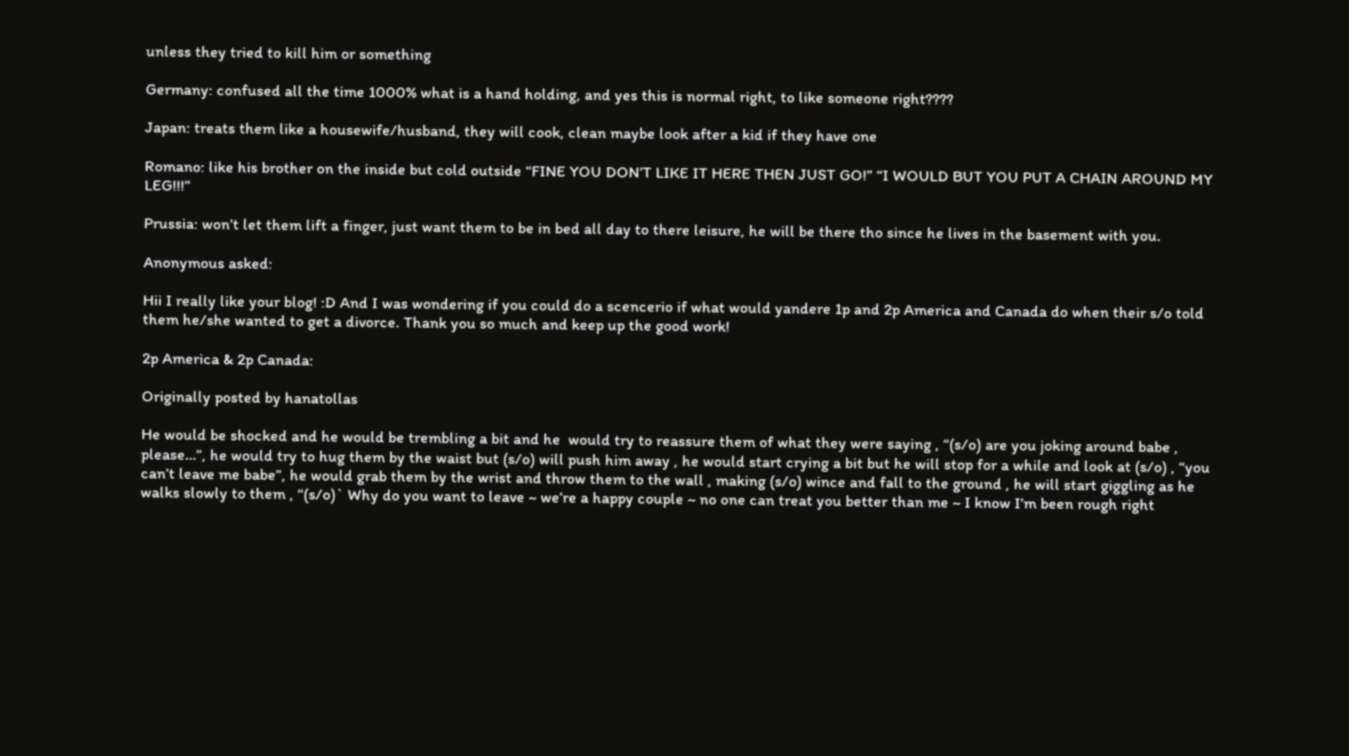unless they tried to kill him or something

Germany: confused all the time 1000% what is a hand holding, and yes this is normal right, to like someone right????

Japan: treats them like a housewife/husband, they will cook, clean maybe look after a kid if they have one

Romano: like his brother on the inside but cold outside “FINE YOU DON’T LIKE IT HERE THEN JUST GO!” “I WOULD BUT YOU PUT A CHAIN AROUND MY LEG!!!”

Prussia: won’t let them lift a finger, just want them to be in bed all day to there leisure, he will be there tho since he lives in the basement with you.

Anonymous asked:

Hii I really like your blog! :D And I was wondering if you could do a scencerio if what would yandere 1p and 2p America and Canada do when their s/o told them he/she wanted to get a divorce. Thank you so much and keep up the good work!

2p America & 2p Canada:

Originally posted by hanatollas

He would be shocked and he would be trembling a bit and he  would try to reassure them of what they were saying , “(s/o) are you joking around babe , please…”, he would try to hug them by the waist but (s/o) will push him away , he would start crying a bit but he will stop for a while and look at (s/o) , “you can’t leave me babe”, he would grab them by the wrist and throw them to the wall , making (s/o) wince and fall to the ground , he will start giggling as he walks slowly to them , “(s/o)` Why do you want to leave ~ we’re a happy couple ~ no one can treat you better than me ~ I know I’m been rough right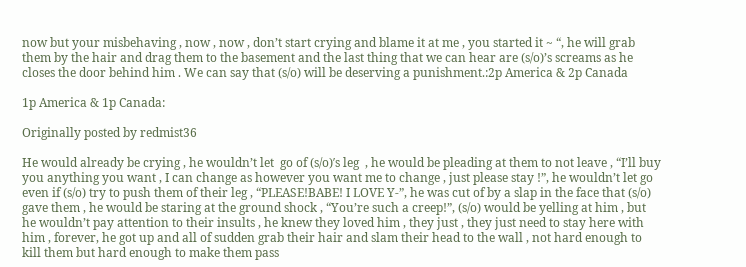now but your misbehaving , now , now , don’t start crying and blame it at me , you started it ~ “, he will grab them by the hair and drag them to the basement and the last thing that we can hear are (s/o)’s screams as he closes the door behind him . We can say that (s/o) will be deserving a punishment.:2p America & 2p Canada

1p America & 1p Canada:

Originally posted by redmist36

He would already be crying , he wouldn’t let  go of (s/o)′s leg  , he would be pleading at them to not leave , “I’ll buy you anything you want , I can change as however you want me to change , just please stay !”, he wouldn’t let go even if (s/o) try to push them of their leg , “PLEASE!BABE! I LOVE Y-”, he was cut of by a slap in the face that (s/o) gave them , he would be staring at the ground shock , “You’re such a creep!”, (s/o) would be yelling at him , but he wouldn’t pay attention to their insults , he knew they loved him , they just , they just need to stay here with him , forever, he got up and all of sudden grab their hair and slam their head to the wall , not hard enough to kill them but hard enough to make them pass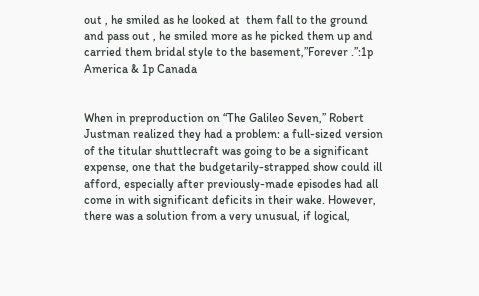out , he smiled as he looked at  them fall to the ground and pass out , he smiled more as he picked them up and carried them bridal style to the basement,”Forever .”:1p America & 1p Canada


When in preproduction on “The Galileo Seven,” Robert Justman realized they had a problem: a full-sized version of the titular shuttlecraft was going to be a significant expense, one that the budgetarily-strapped show could ill afford, especially after previously-made episodes had all come in with significant deficits in their wake. However, there was a solution from a very unusual, if logical,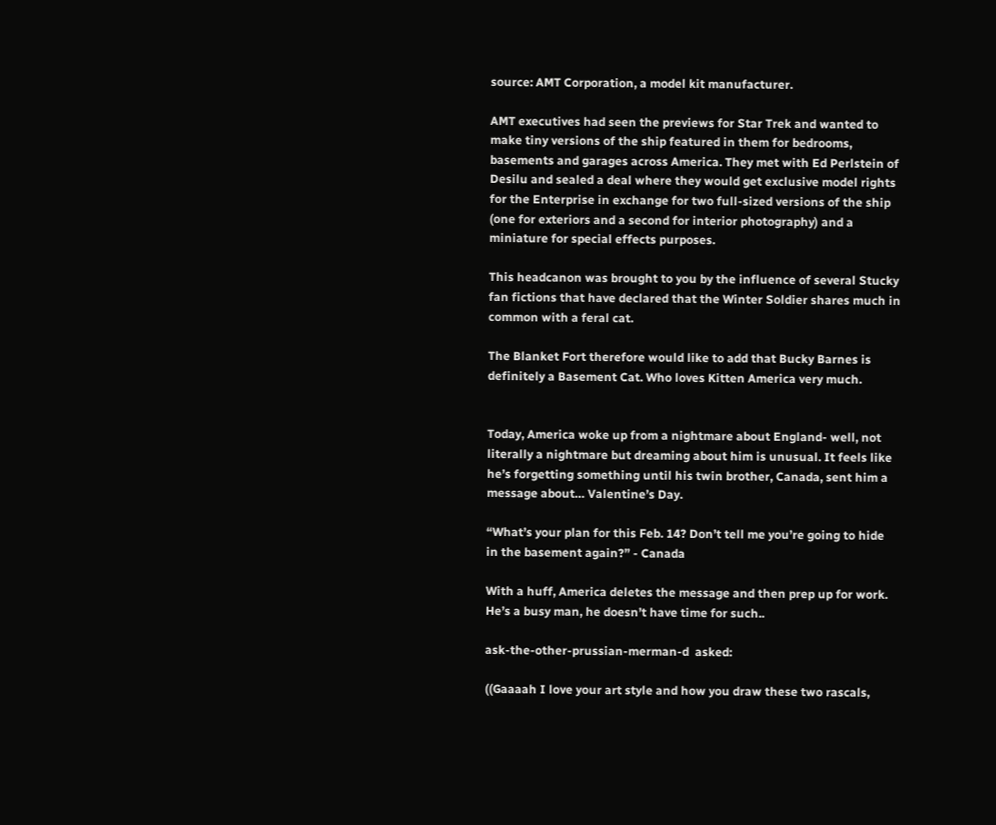source: AMT Corporation, a model kit manufacturer.

AMT executives had seen the previews for Star Trek and wanted to make tiny versions of the ship featured in them for bedrooms, basements and garages across America. They met with Ed Perlstein of Desilu and sealed a deal where they would get exclusive model rights for the Enterprise in exchange for two full-sized versions of the ship (one for exteriors and a second for interior photography) and a miniature for special effects purposes.

This headcanon was brought to you by the influence of several Stucky fan fictions that have declared that the Winter Soldier shares much in common with a feral cat.

The Blanket Fort therefore would like to add that Bucky Barnes is definitely a Basement Cat. Who loves Kitten America very much.


Today, America woke up from a nightmare about England- well, not literally a nightmare but dreaming about him is unusual. It feels like he’s forgetting something until his twin brother, Canada, sent him a message about… Valentine’s Day.

“What’s your plan for this Feb. 14? Don’t tell me you’re going to hide in the basement again?” - Canada

With a huff, America deletes the message and then prep up for work. He’s a busy man, he doesn’t have time for such..

ask-the-other-prussian-merman-d  asked:

((Gaaaah I love your art style and how you draw these two rascals,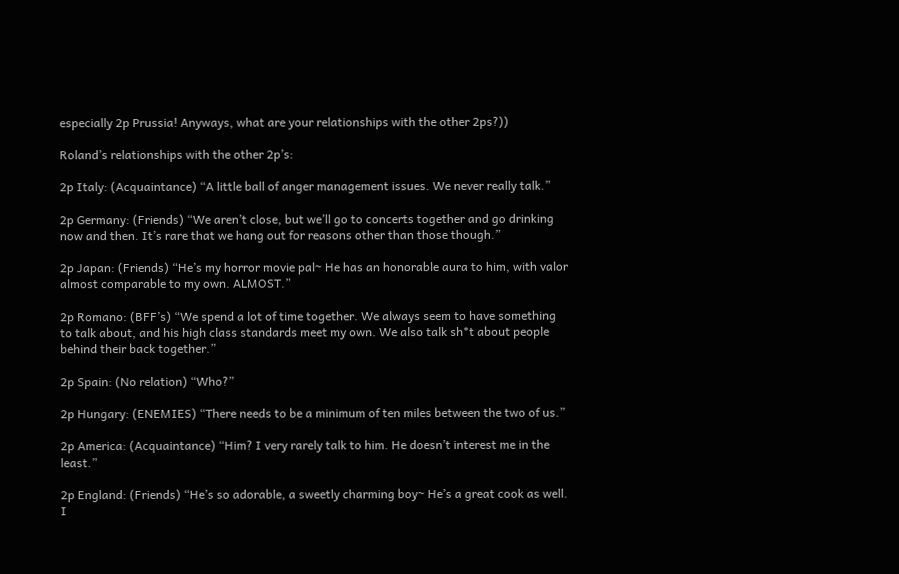especially 2p Prussia! Anyways, what are your relationships with the other 2ps?))

Roland’s relationships with the other 2p’s:

2p Italy: (Acquaintance) “A little ball of anger management issues. We never really talk.”

2p Germany: (Friends) “We aren’t close, but we’ll go to concerts together and go drinking now and then. It’s rare that we hang out for reasons other than those though.”

2p Japan: (Friends) “He’s my horror movie pal~ He has an honorable aura to him, with valor almost comparable to my own. ALMOST.”

2p Romano: (BFF’s) “We spend a lot of time together. We always seem to have something to talk about, and his high class standards meet my own. We also talk sh*t about people behind their back together.”

2p Spain: (No relation) “Who?”

2p Hungary: (ENEMIES) “There needs to be a minimum of ten miles between the two of us.”

2p America: (Acquaintance) “Him? I very rarely talk to him. He doesn’t interest me in the least.”

2p England: (Friends) “He’s so adorable, a sweetly charming boy~ He’s a great cook as well. I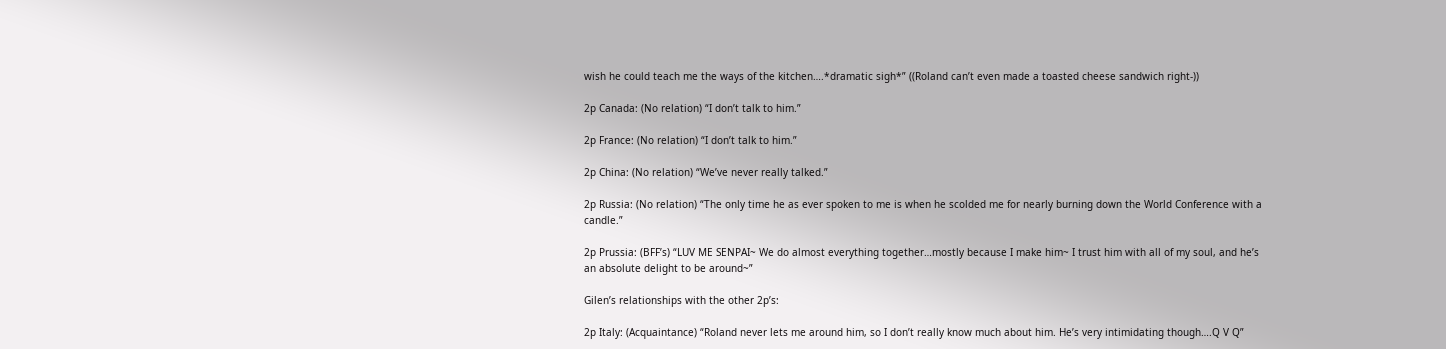wish he could teach me the ways of the kitchen….*dramatic sigh*” ((Roland can’t even made a toasted cheese sandwich right-))

2p Canada: (No relation) “I don’t talk to him.”

2p France: (No relation) “I don’t talk to him.”

2p China: (No relation) “We’ve never really talked.”

2p Russia: (No relation) “The only time he as ever spoken to me is when he scolded me for nearly burning down the World Conference with a candle.”

2p Prussia: (BFF’s) “LUV ME SENPAI~ We do almost everything together…mostly because I make him~ I trust him with all of my soul, and he’s an absolute delight to be around~”

Gilen’s relationships with the other 2p’s:

2p Italy: (Acquaintance) “Roland never lets me around him, so I don’t really know much about him. He’s very intimidating though….Q V Q”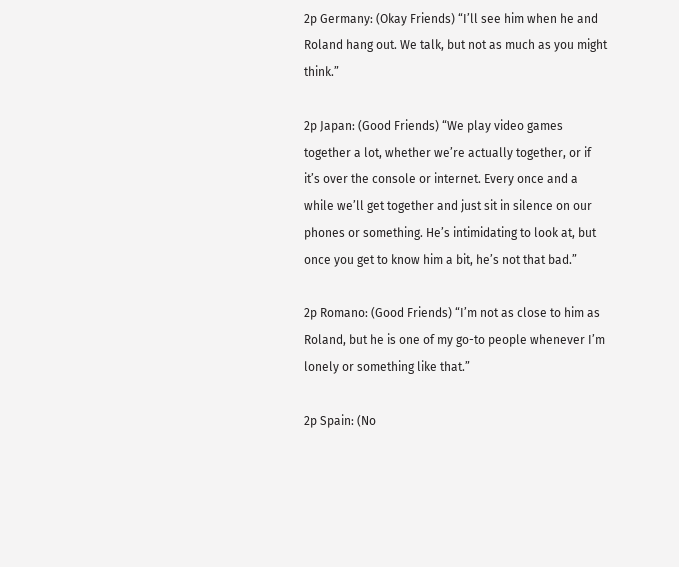2p Germany: (Okay Friends) “I’ll see him when he and Roland hang out. We talk, but not as much as you might think.”

2p Japan: (Good Friends) “We play video games together a lot, whether we’re actually together, or if it’s over the console or internet. Every once and a while we’ll get together and just sit in silence on our phones or something. He’s intimidating to look at, but once you get to know him a bit, he’s not that bad.”

2p Romano: (Good Friends) “I’m not as close to him as Roland, but he is one of my go-to people whenever I’m lonely or something like that.”

2p Spain: (No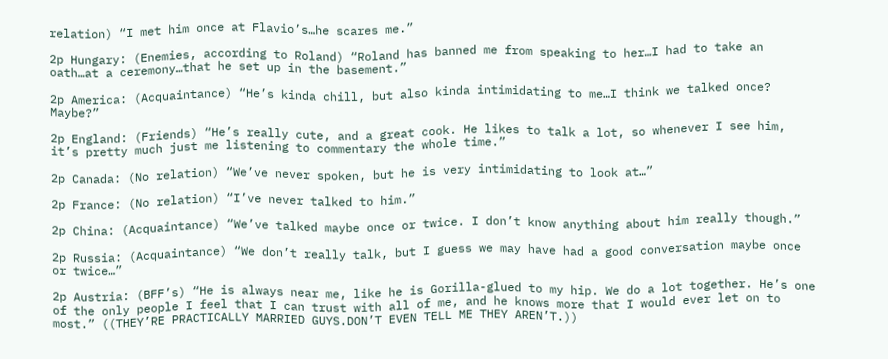relation) “I met him once at Flavio’s…he scares me.”

2p Hungary: (Enemies, according to Roland) “Roland has banned me from speaking to her…I had to take an oath…at a ceremony…that he set up in the basement.”

2p America: (Acquaintance) “He’s kinda chill, but also kinda intimidating to me…I think we talked once? Maybe?”

2p England: (Friends) “He’s really cute, and a great cook. He likes to talk a lot, so whenever I see him, it’s pretty much just me listening to commentary the whole time.”

2p Canada: (No relation) “We’ve never spoken, but he is very intimidating to look at…”

2p France: (No relation) “I’ve never talked to him.”

2p China: (Acquaintance) “We’ve talked maybe once or twice. I don’t know anything about him really though.”

2p Russia: (Acquaintance) “We don’t really talk, but I guess we may have had a good conversation maybe once or twice…”

2p Austria: (BFF’s) “He is always near me, like he is Gorilla-glued to my hip. We do a lot together. He’s one of the only people I feel that I can trust with all of me, and he knows more that I would ever let on to most.” ((THEY’RE PRACTICALLY MARRIED GUYS.DON’T EVEN TELL ME THEY AREN’T.))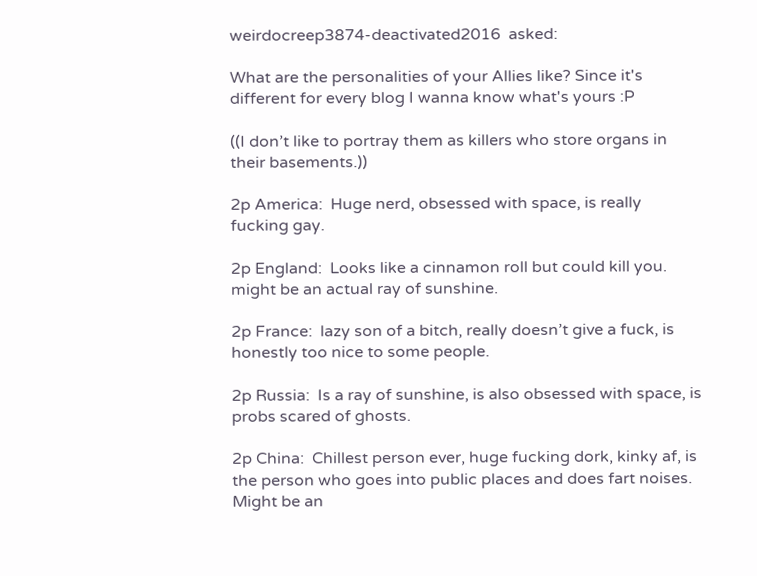weirdocreep3874-deactivated2016  asked:

What are the personalities of your Allies like? Since it's different for every blog I wanna know what's yours :P

((I don’t like to portray them as killers who store organs in their basements.))

2p America:  Huge nerd, obsessed with space, is really fucking gay.

2p England:  Looks like a cinnamon roll but could kill you. might be an actual ray of sunshine.

2p France:  lazy son of a bitch, really doesn’t give a fuck, is honestly too nice to some people.

2p Russia:  Is a ray of sunshine, is also obsessed with space, is probs scared of ghosts.

2p China:  Chillest person ever, huge fucking dork, kinky af, is the person who goes into public places and does fart noises. Might be an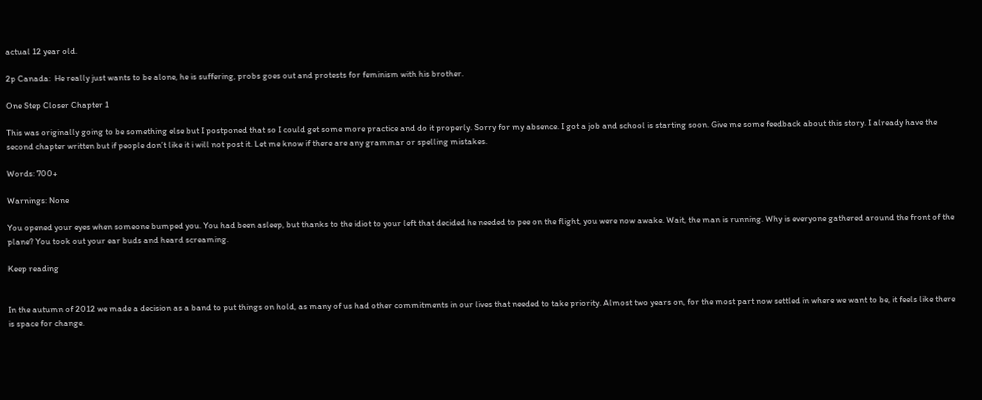actual 12 year old.

2p Canada:  He really just wants to be alone, he is suffering, probs goes out and protests for feminism with his brother.

One Step Closer Chapter 1

This was originally going to be something else but I postponed that so I could get some more practice and do it properly. Sorry for my absence. I got a job and school is starting soon. Give me some feedback about this story. I already have the second chapter written but if people don’t like it i will not post it. Let me know if there are any grammar or spelling mistakes.

Words: 700+

Warnings: None

You opened your eyes when someone bumped you. You had been asleep, but thanks to the idiot to your left that decided he needed to pee on the flight, you were now awake. Wait, the man is running. Why is everyone gathered around the front of the plane? You took out your ear buds and heard screaming.

Keep reading


In the autumn of 2012 we made a decision as a band to put things on hold, as many of us had other commitments in our lives that needed to take priority. Almost two years on, for the most part now settled in where we want to be, it feels like there is space for change.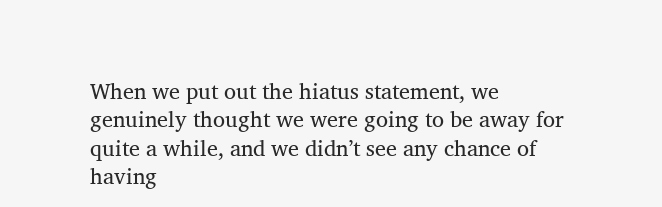When we put out the hiatus statement, we genuinely thought we were going to be away for quite a while, and we didn’t see any chance of having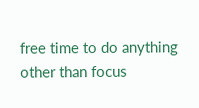free time to do anything other than focus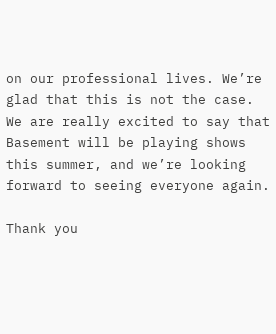on our professional lives. We’re glad that this is not the case. We are really excited to say that Basement will be playing shows this summer, and we’re looking forward to seeing everyone again.

Thank you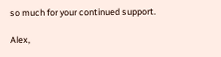so much for your continued support.

Alex,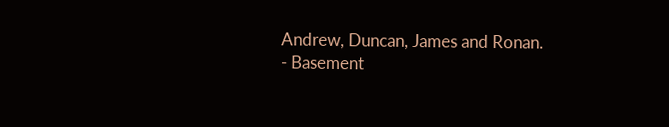Andrew, Duncan, James and Ronan.
- Basement